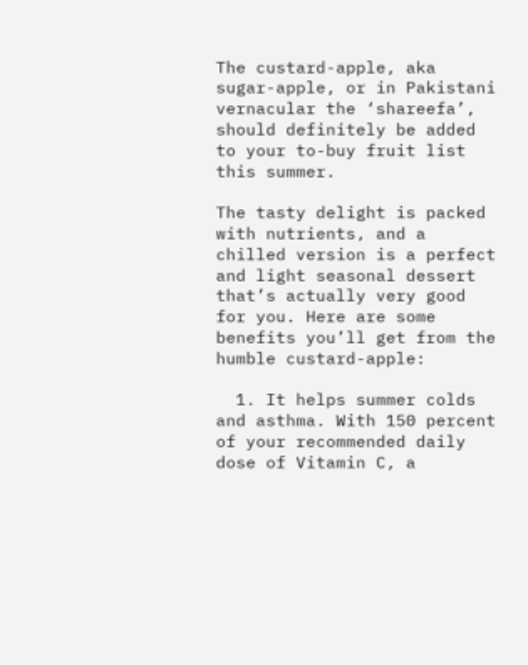The custard-apple, aka sugar-apple, or in Pakistani vernacular the ‘shareefa’, should definitely be added to your to-buy fruit list this summer.

The tasty delight is packed with nutrients, and a chilled version is a perfect and light seasonal dessert that’s actually very good for you. Here are some benefits you’ll get from the humble custard-apple:

  1. It helps summer colds and asthma. With 150 percent of your recommended daily dose of Vitamin C, a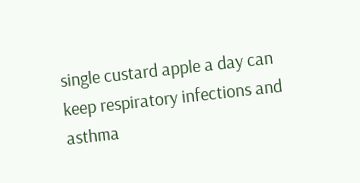single custard apple a day can keep respiratory infections and asthma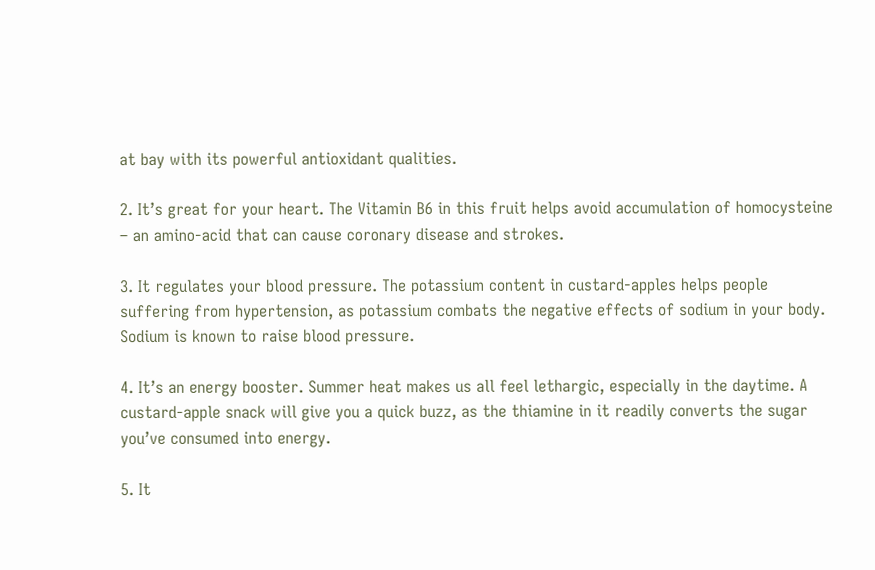at bay with its powerful antioxidant qualities.

2. It’s great for your heart. The Vitamin B6 in this fruit helps avoid accumulation of homocysteine – an amino-acid that can cause coronary disease and strokes.

3. It regulates your blood pressure. The potassium content in custard-apples helps people suffering from hypertension, as potassium combats the negative effects of sodium in your body. Sodium is known to raise blood pressure.

4. It’s an energy booster. Summer heat makes us all feel lethargic, especially in the daytime. A custard-apple snack will give you a quick buzz, as the thiamine in it readily converts the sugar you’ve consumed into energy.

5. It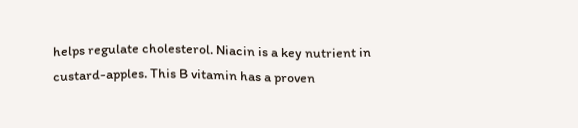helps regulate cholesterol. Niacin is a key nutrient in custard-apples. This B vitamin has a proven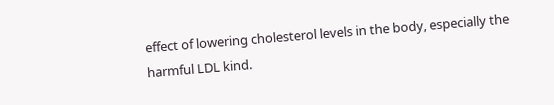effect of lowering cholesterol levels in the body, especially the harmful LDL kind.